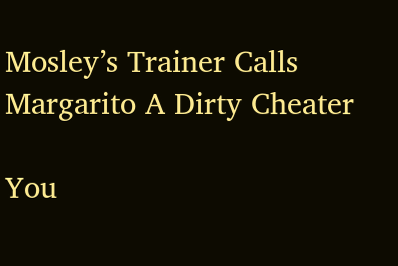Mosley’s Trainer Calls Margarito A Dirty Cheater

You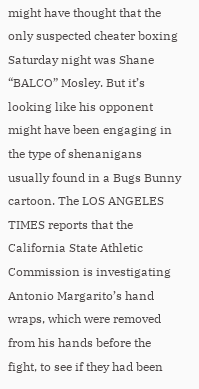might have thought that the only suspected cheater boxing Saturday night was Shane “BALCO” Mosley. But it’s looking like his opponent might have been engaging in the type of shenanigans usually found in a Bugs Bunny cartoon. The LOS ANGELES TIMES reports that the California State Athletic Commission is investigating Antonio Margarito’s hand wraps, which were removed from his hands before the fight, to see if they had been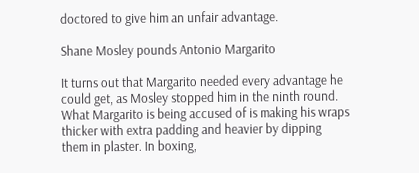doctored to give him an unfair advantage.

Shane Mosley pounds Antonio Margarito

It turns out that Margarito needed every advantage he could get, as Mosley stopped him in the ninth round. What Margarito is being accused of is making his wraps thicker with extra padding and heavier by dipping them in plaster. In boxing,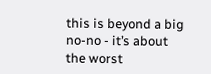this is beyond a big no-no - it’s about the worst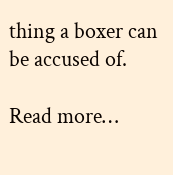thing a boxer can be accused of.

Read more…